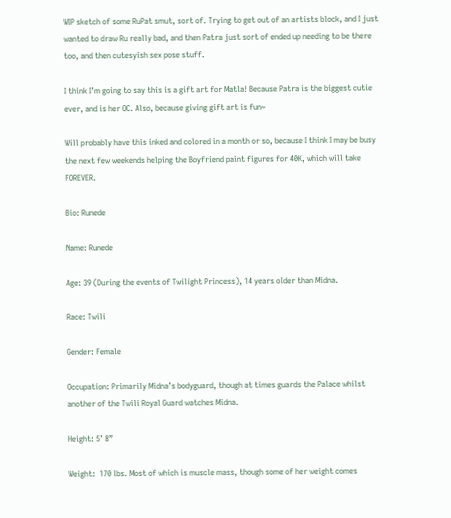WIP sketch of some RuPat smut, sort of. Trying to get out of an artists block, and I just wanted to draw Ru really bad, and then Patra just sort of ended up needing to be there too, and then cutesyish sex pose stuff.

I think I’m going to say this is a gift art for Matla! Because Patra is the biggest cutie ever, and is her OC. Also, because giving gift art is fun~

Will probably have this inked and colored in a month or so, because I think I may be busy the next few weekends helping the Boyfriend paint figures for 40K, which will take FOREVER.

Bio: Runede

Name: Runede

Age: 39 (During the events of Twilight Princess), 14 years older than Midna.

Race: Twili

Gender: Female

Occupation: Primarily Midna’s bodyguard, though at times guards the Palace whilst another of the Twili Royal Guard watches Midna.

Height: 5’ 8”

Weight:  170 lbs. Most of which is muscle mass, though some of her weight comes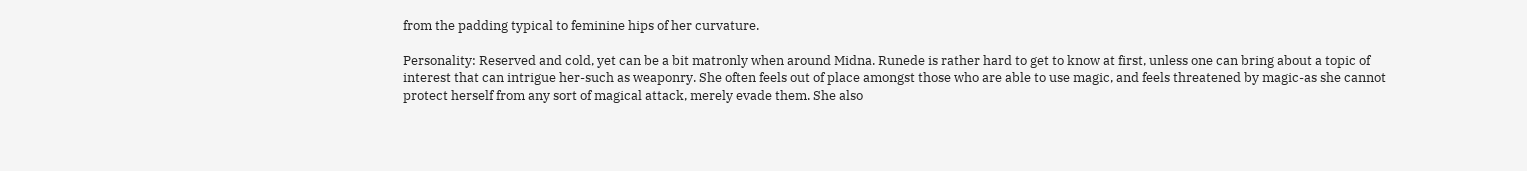from the padding typical to feminine hips of her curvature.

Personality: Reserved and cold, yet can be a bit matronly when around Midna. Runede is rather hard to get to know at first, unless one can bring about a topic of interest that can intrigue her-such as weaponry. She often feels out of place amongst those who are able to use magic, and feels threatened by magic-as she cannot protect herself from any sort of magical attack, merely evade them. She also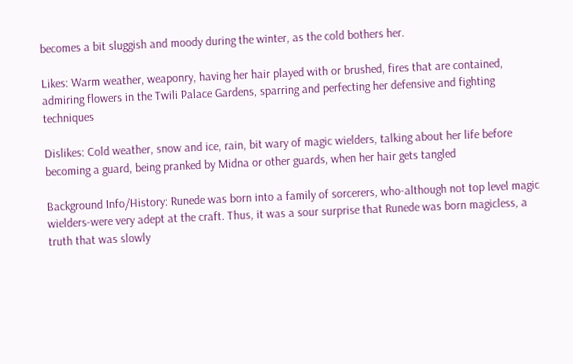becomes a bit sluggish and moody during the winter, as the cold bothers her.

Likes: Warm weather, weaponry, having her hair played with or brushed, fires that are contained, admiring flowers in the Twili Palace Gardens, sparring and perfecting her defensive and fighting techniques

Dislikes: Cold weather, snow and ice, rain, bit wary of magic wielders, talking about her life before becoming a guard, being pranked by Midna or other guards, when her hair gets tangled

Background Info/History: Runede was born into a family of sorcerers, who-although not top level magic wielders-were very adept at the craft. Thus, it was a sour surprise that Runede was born magicless, a truth that was slowly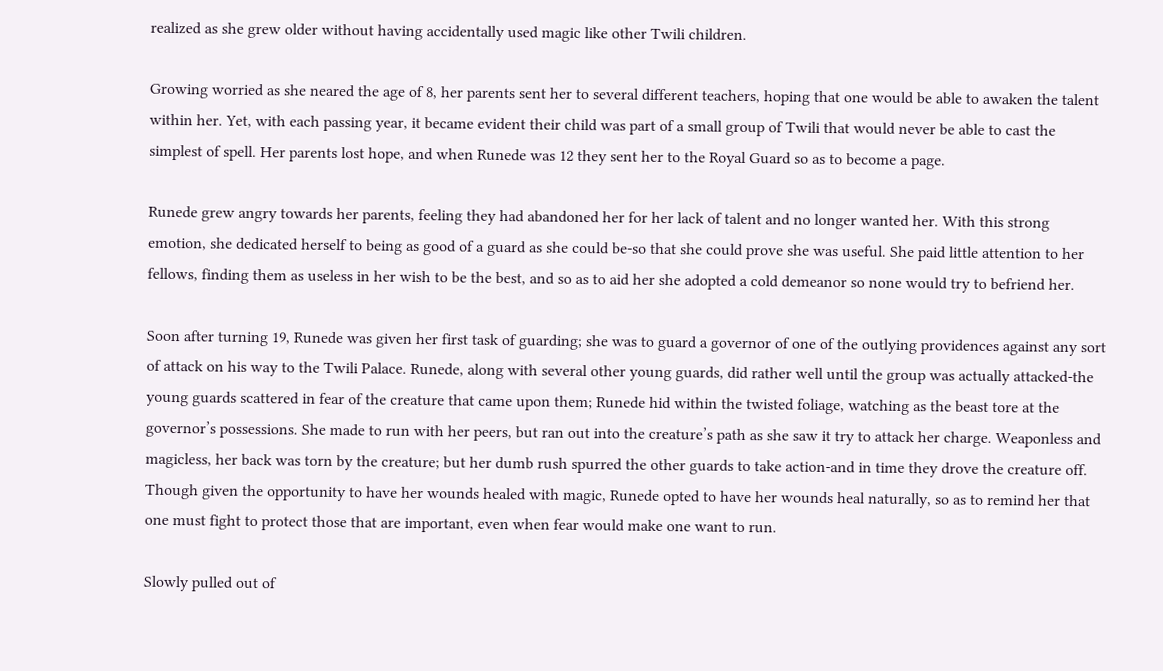realized as she grew older without having accidentally used magic like other Twili children.

Growing worried as she neared the age of 8, her parents sent her to several different teachers, hoping that one would be able to awaken the talent within her. Yet, with each passing year, it became evident their child was part of a small group of Twili that would never be able to cast the simplest of spell. Her parents lost hope, and when Runede was 12 they sent her to the Royal Guard so as to become a page.

Runede grew angry towards her parents, feeling they had abandoned her for her lack of talent and no longer wanted her. With this strong emotion, she dedicated herself to being as good of a guard as she could be-so that she could prove she was useful. She paid little attention to her fellows, finding them as useless in her wish to be the best, and so as to aid her she adopted a cold demeanor so none would try to befriend her.

Soon after turning 19, Runede was given her first task of guarding; she was to guard a governor of one of the outlying providences against any sort of attack on his way to the Twili Palace. Runede, along with several other young guards, did rather well until the group was actually attacked-the young guards scattered in fear of the creature that came upon them; Runede hid within the twisted foliage, watching as the beast tore at the governor’s possessions. She made to run with her peers, but ran out into the creature’s path as she saw it try to attack her charge. Weaponless and magicless, her back was torn by the creature; but her dumb rush spurred the other guards to take action-and in time they drove the creature off. Though given the opportunity to have her wounds healed with magic, Runede opted to have her wounds heal naturally, so as to remind her that one must fight to protect those that are important, even when fear would make one want to run.

Slowly pulled out of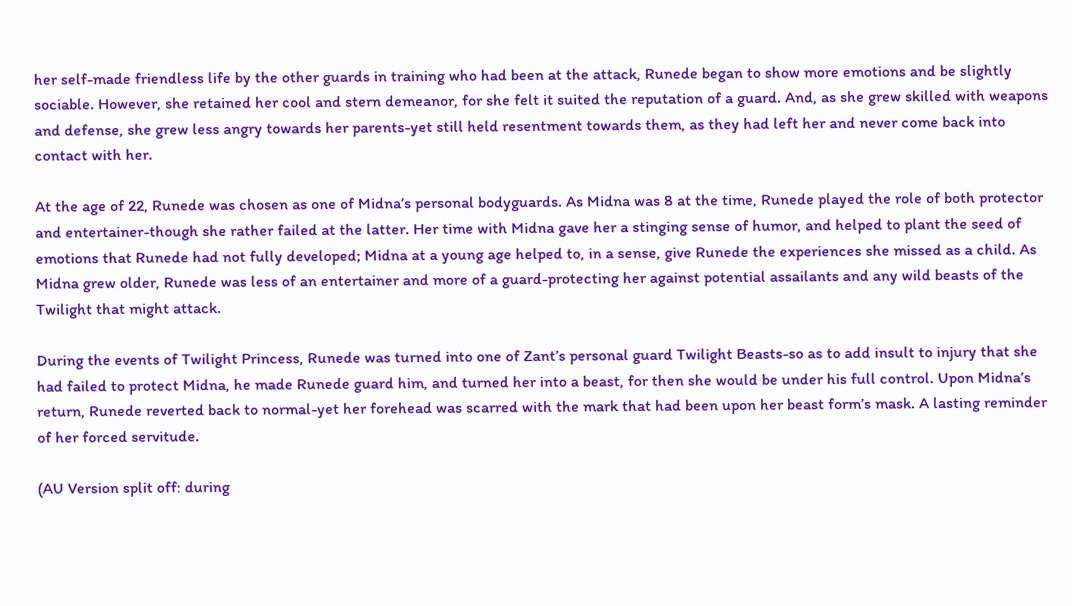her self-made friendless life by the other guards in training who had been at the attack, Runede began to show more emotions and be slightly sociable. However, she retained her cool and stern demeanor, for she felt it suited the reputation of a guard. And, as she grew skilled with weapons and defense, she grew less angry towards her parents-yet still held resentment towards them, as they had left her and never come back into contact with her.

At the age of 22, Runede was chosen as one of Midna’s personal bodyguards. As Midna was 8 at the time, Runede played the role of both protector and entertainer-though she rather failed at the latter. Her time with Midna gave her a stinging sense of humor, and helped to plant the seed of emotions that Runede had not fully developed; Midna at a young age helped to, in a sense, give Runede the experiences she missed as a child. As Midna grew older, Runede was less of an entertainer and more of a guard-protecting her against potential assailants and any wild beasts of the Twilight that might attack.

During the events of Twilight Princess, Runede was turned into one of Zant’s personal guard Twilight Beasts-so as to add insult to injury that she had failed to protect Midna, he made Runede guard him, and turned her into a beast, for then she would be under his full control. Upon Midna’s return, Runede reverted back to normal-yet her forehead was scarred with the mark that had been upon her beast form’s mask. A lasting reminder of her forced servitude.

(AU Version split off: during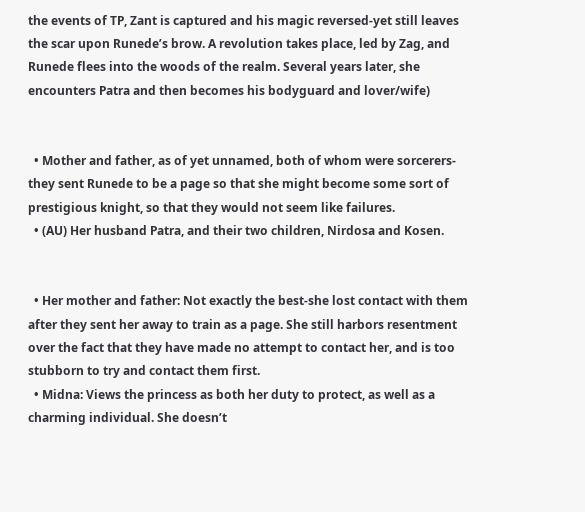the events of TP, Zant is captured and his magic reversed-yet still leaves the scar upon Runede’s brow. A revolution takes place, led by Zag, and Runede flees into the woods of the realm. Several years later, she encounters Patra and then becomes his bodyguard and lover/wife)


  • Mother and father, as of yet unnamed, both of whom were sorcerers-they sent Runede to be a page so that she might become some sort of prestigious knight, so that they would not seem like failures.
  • (AU) Her husband Patra, and their two children, Nirdosa and Kosen.


  • Her mother and father: Not exactly the best-she lost contact with them after they sent her away to train as a page. She still harbors resentment over the fact that they have made no attempt to contact her, and is too stubborn to try and contact them first.
  • Midna: Views the princess as both her duty to protect, as well as a charming individual. She doesn’t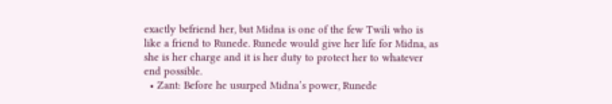exactly befriend her, but Midna is one of the few Twili who is like a friend to Runede. Runede would give her life for Midna, as she is her charge and it is her duty to protect her to whatever end possible.
  • Zant: Before he usurped Midna’s power, Runede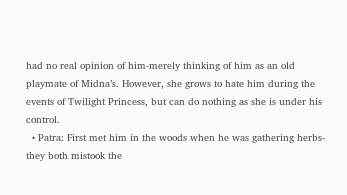had no real opinion of him-merely thinking of him as an old playmate of Midna’s. However, she grows to hate him during the events of Twilight Princess, but can do nothing as she is under his control.
  • Patra: First met him in the woods when he was gathering herbs-they both mistook the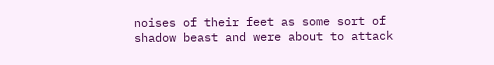noises of their feet as some sort of shadow beast and were about to attack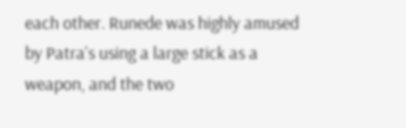each other. Runede was highly amused by Patra’s using a large stick as a weapon, and the two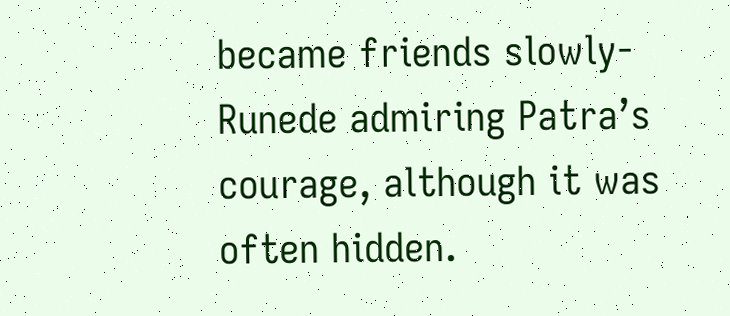became friends slowly-Runede admiring Patra’s courage, although it was often hidden.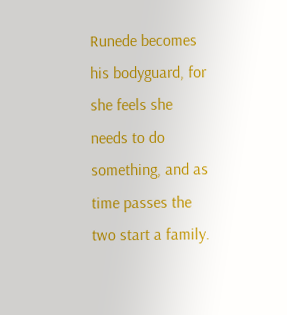Runede becomes his bodyguard, for she feels she needs to do something, and as time passes the two start a family.